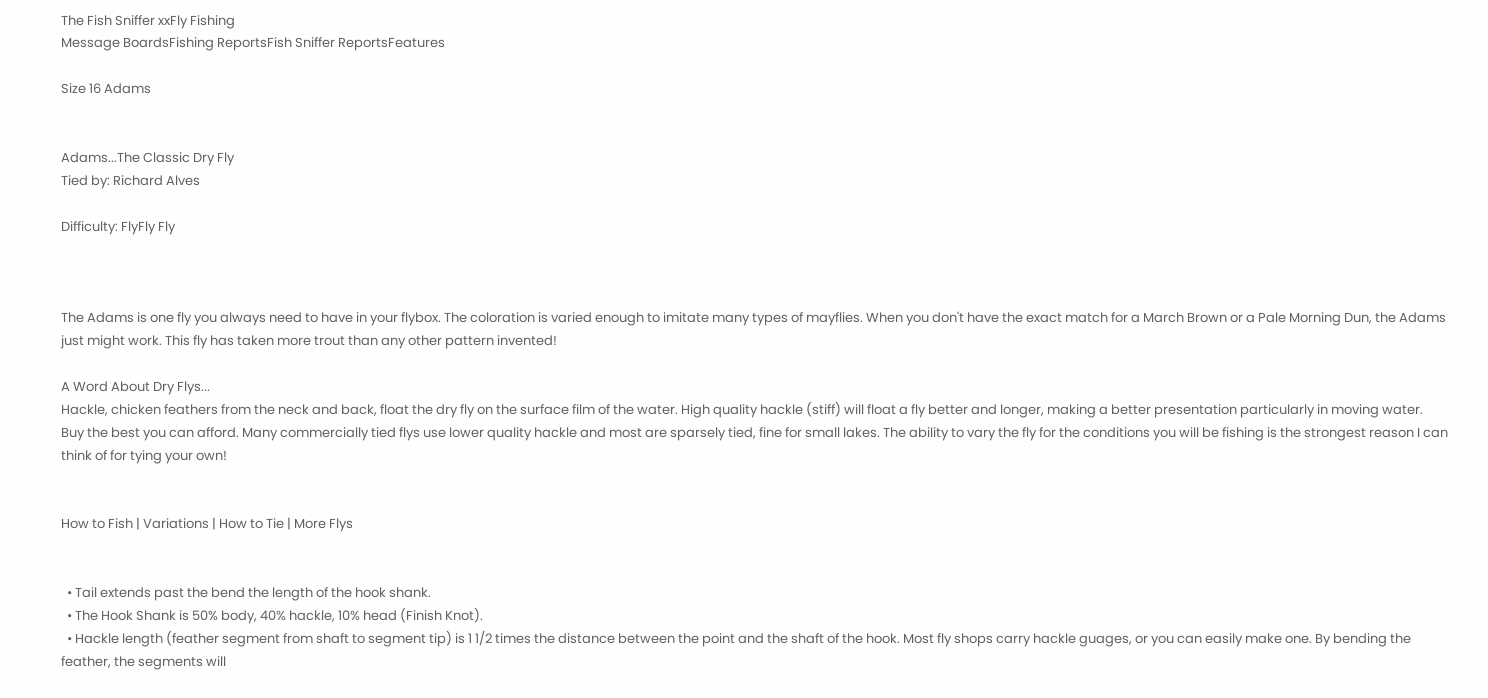The Fish Sniffer xxFly Fishing
Message BoardsFishing ReportsFish Sniffer ReportsFeatures

Size 16 Adams


Adams...The Classic Dry Fly
Tied by: Richard Alves

Difficulty: FlyFly Fly



The Adams is one fly you always need to have in your flybox. The coloration is varied enough to imitate many types of mayflies. When you don't have the exact match for a March Brown or a Pale Morning Dun, the Adams just might work. This fly has taken more trout than any other pattern invented!

A Word About Dry Flys...
Hackle, chicken feathers from the neck and back, float the dry fly on the surface film of the water. High quality hackle (stiff) will float a fly better and longer, making a better presentation particularly in moving water. Buy the best you can afford. Many commercially tied flys use lower quality hackle and most are sparsely tied, fine for small lakes. The ability to vary the fly for the conditions you will be fishing is the strongest reason I can think of for tying your own!


How to Fish | Variations | How to Tie | More Flys


  • Tail extends past the bend the length of the hook shank.
  • The Hook Shank is 50% body, 40% hackle, 10% head (Finish Knot).
  • Hackle length (feather segment from shaft to segment tip) is 1 1/2 times the distance between the point and the shaft of the hook. Most fly shops carry hackle guages, or you can easily make one. By bending the feather, the segments will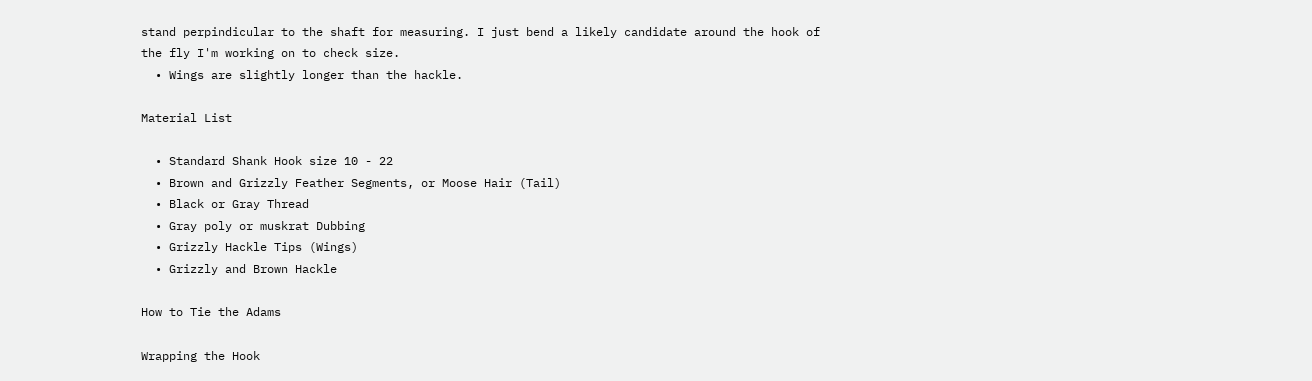stand perpindicular to the shaft for measuring. I just bend a likely candidate around the hook of the fly I'm working on to check size.
  • Wings are slightly longer than the hackle.

Material List

  • Standard Shank Hook size 10 - 22
  • Brown and Grizzly Feather Segments, or Moose Hair (Tail)
  • Black or Gray Thread
  • Gray poly or muskrat Dubbing
  • Grizzly Hackle Tips (Wings)
  • Grizzly and Brown Hackle

How to Tie the Adams

Wrapping the Hook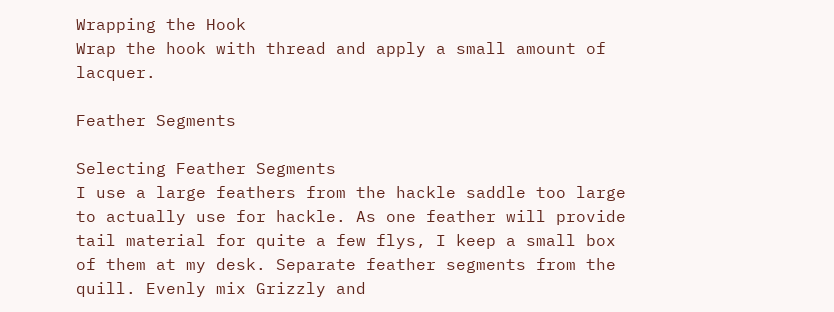Wrapping the Hook
Wrap the hook with thread and apply a small amount of lacquer.

Feather Segments

Selecting Feather Segments
I use a large feathers from the hackle saddle too large to actually use for hackle. As one feather will provide tail material for quite a few flys, I keep a small box of them at my desk. Separate feather segments from the quill. Evenly mix Grizzly and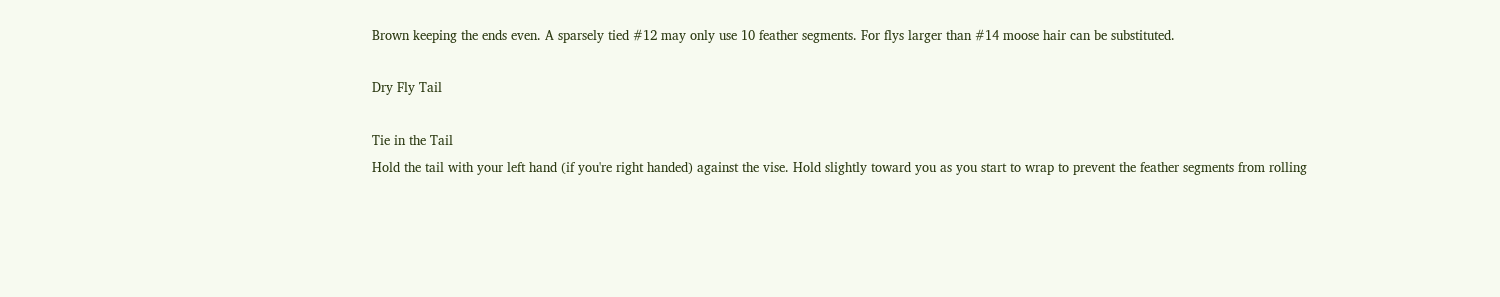Brown keeping the ends even. A sparsely tied #12 may only use 10 feather segments. For flys larger than #14 moose hair can be substituted.

Dry Fly Tail

Tie in the Tail
Hold the tail with your left hand (if you're right handed) against the vise. Hold slightly toward you as you start to wrap to prevent the feather segments from rolling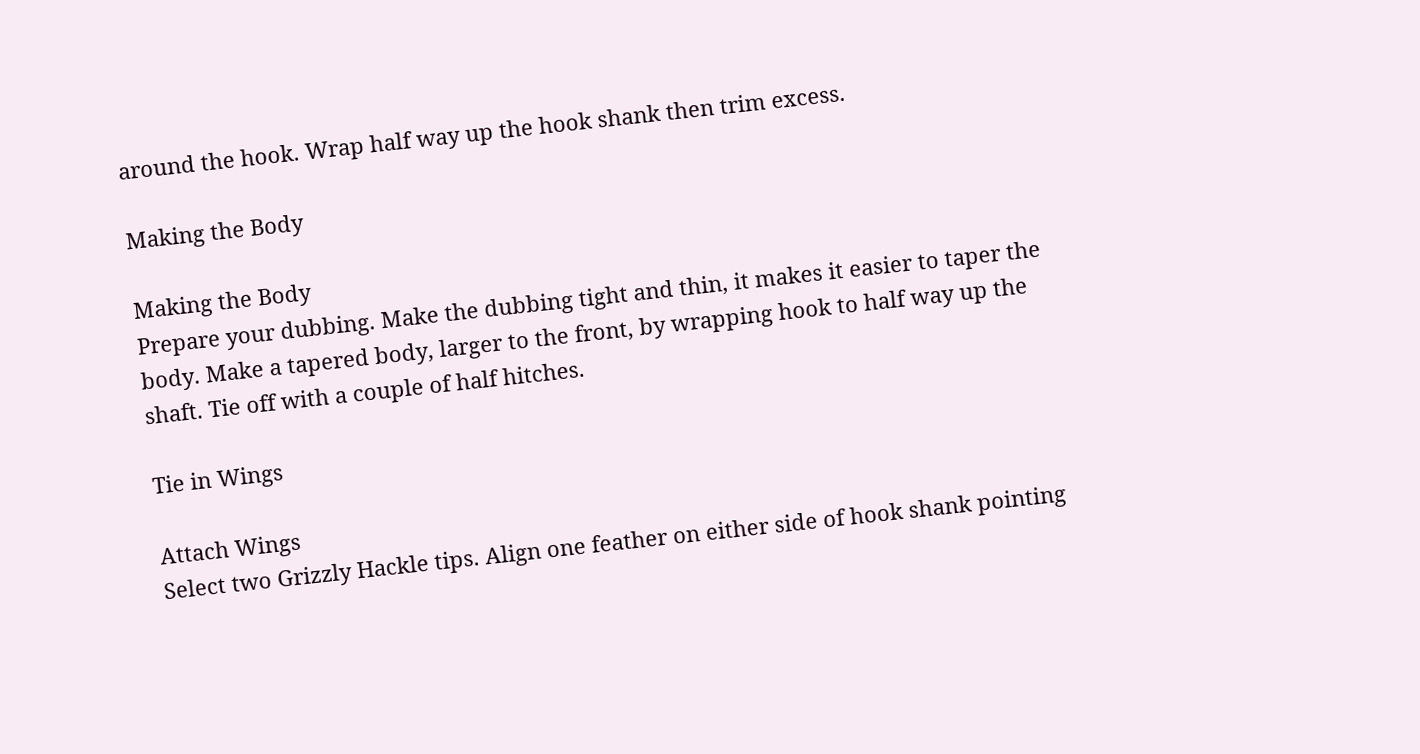around the hook. Wrap half way up the hook shank then trim excess.

Making the Body

Making the Body
Prepare your dubbing. Make the dubbing tight and thin, it makes it easier to taper the body. Make a tapered body, larger to the front, by wrapping hook to half way up the shaft. Tie off with a couple of half hitches.

Tie in Wings

Attach Wings
Select two Grizzly Hackle tips. Align one feather on either side of hook shank pointing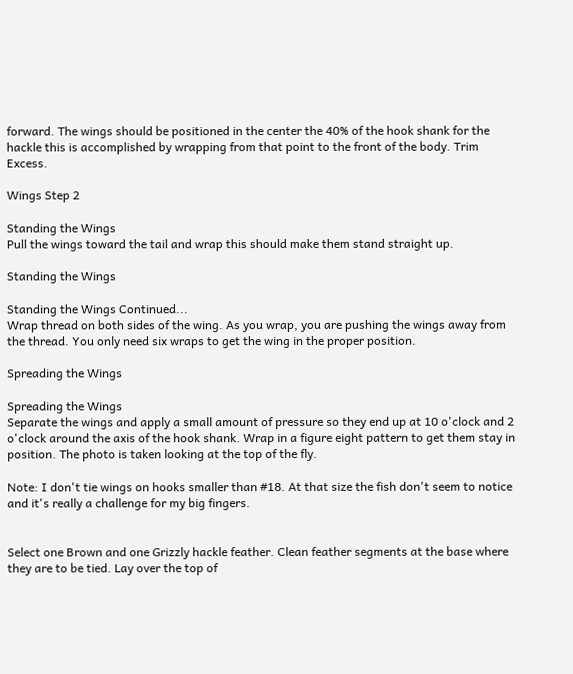forward. The wings should be positioned in the center the 40% of the hook shank for the hackle this is accomplished by wrapping from that point to the front of the body. Trim Excess.

Wings Step 2

Standing the Wings
Pull the wings toward the tail and wrap this should make them stand straight up.

Standing the Wings

Standing the Wings Continued...
Wrap thread on both sides of the wing. As you wrap, you are pushing the wings away from the thread. You only need six wraps to get the wing in the proper position.

Spreading the Wings

Spreading the Wings
Separate the wings and apply a small amount of pressure so they end up at 10 o'clock and 2 o'clock around the axis of the hook shank. Wrap in a figure eight pattern to get them stay in position. The photo is taken looking at the top of the fly.

Note: I don't tie wings on hooks smaller than #18. At that size the fish don't seem to notice and it's really a challenge for my big fingers.


Select one Brown and one Grizzly hackle feather. Clean feather segments at the base where they are to be tied. Lay over the top of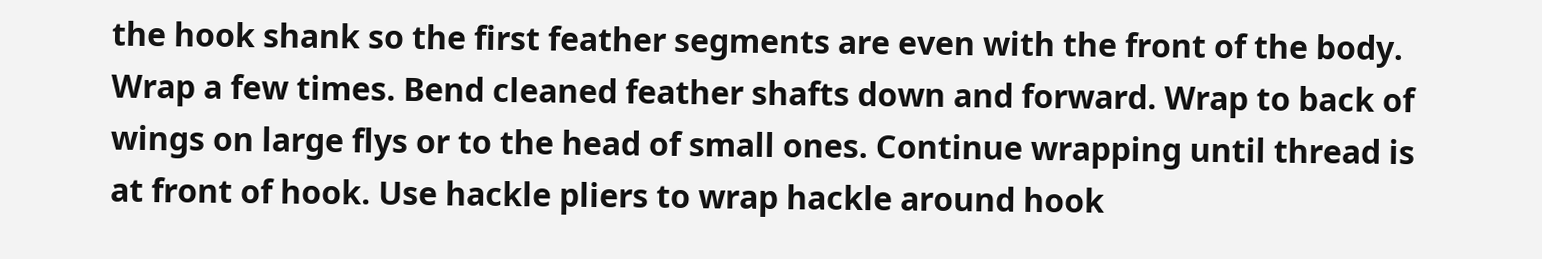the hook shank so the first feather segments are even with the front of the body. Wrap a few times. Bend cleaned feather shafts down and forward. Wrap to back of wings on large flys or to the head of small ones. Continue wrapping until thread is at front of hook. Use hackle pliers to wrap hackle around hook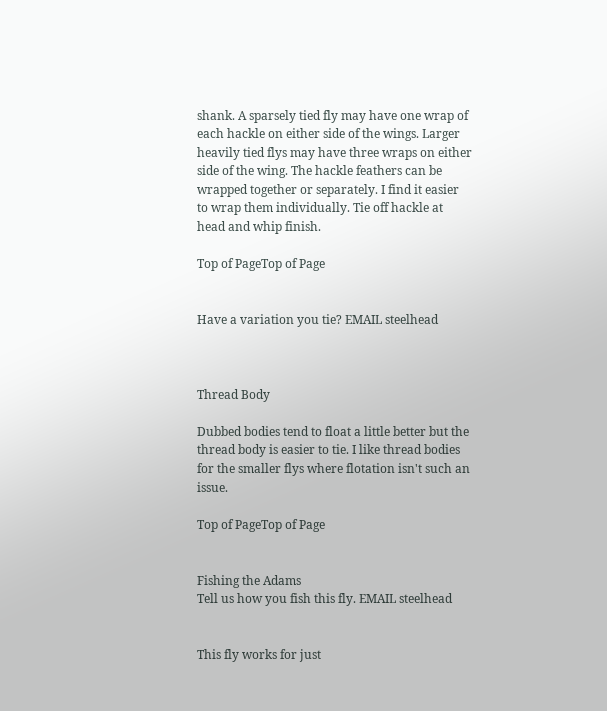shank. A sparsely tied fly may have one wrap of each hackle on either side of the wings. Larger heavily tied flys may have three wraps on either side of the wing. The hackle feathers can be wrapped together or separately. I find it easier to wrap them individually. Tie off hackle at head and whip finish.

Top of PageTop of Page


Have a variation you tie? EMAIL steelhead



Thread Body

Dubbed bodies tend to float a little better but the thread body is easier to tie. I like thread bodies for the smaller flys where flotation isn't such an issue.

Top of PageTop of Page


Fishing the Adams
Tell us how you fish this fly. EMAIL steelhead


This fly works for just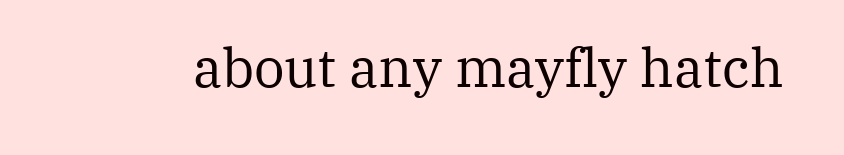about any mayfly hatch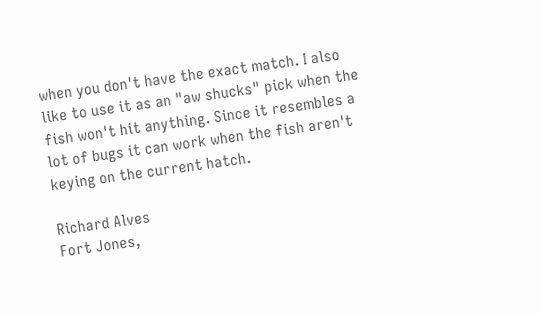when you don't have the exact match. I also like to use it as an "aw shucks" pick when the fish won't hit anything. Since it resembles a lot of bugs it can work when the fish aren't keying on the current hatch.

Richard Alves
Fort Jones,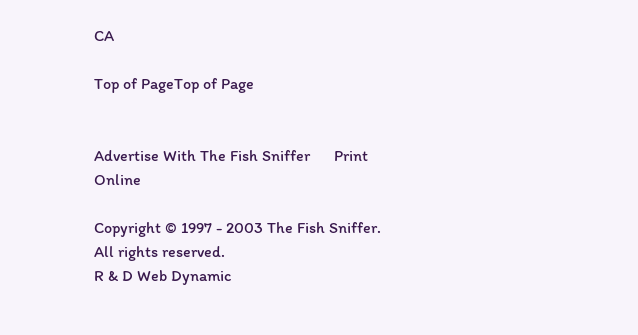CA

Top of PageTop of Page


Advertise With The Fish Sniffer      Print         Online

Copyright © 1997 - 2003 The Fish Sniffer. All rights reserved.
R & D Web Dynamic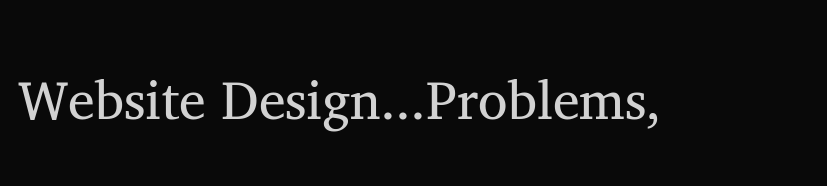Website Design...Problems,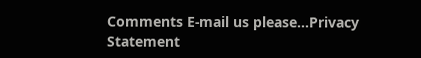Comments E-mail us please...Privacy Statement